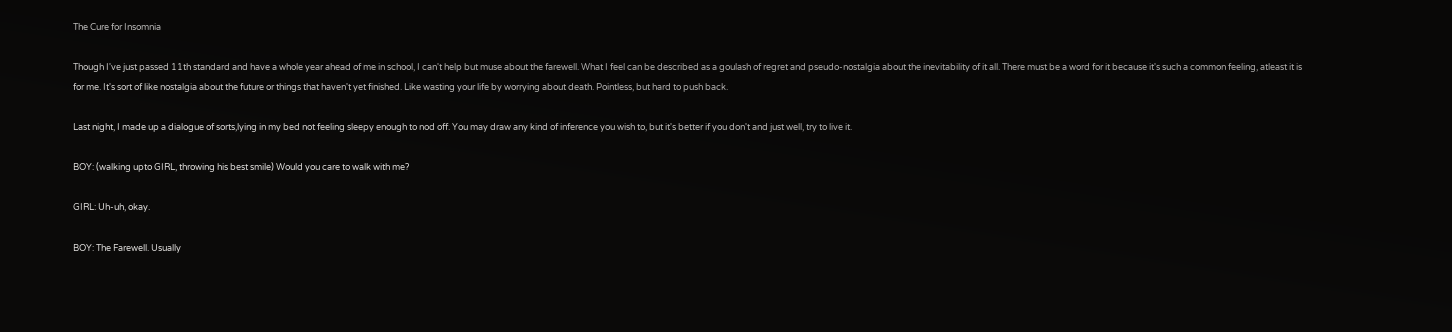The Cure for Insomnia

Though I've just passed 11th standard and have a whole year ahead of me in school, I can't help but muse about the farewell. What I feel can be described as a goulash of regret and pseudo-nostalgia about the inevitability of it all. There must be a word for it because it's such a common feeling, atleast it is for me. It's sort of like nostalgia about the future or things that haven't yet finished. Like wasting your life by worrying about death. Pointless, but hard to push back.

Last night, I made up a dialogue of sorts,lying in my bed not feeling sleepy enough to nod off. You may draw any kind of inference you wish to, but it's better if you don't and just well, try to live it.

BOY: (walking upto GIRL, throwing his best smile) Would you care to walk with me?

GIRL: Uh-uh, okay.

BOY: The Farewell. Usually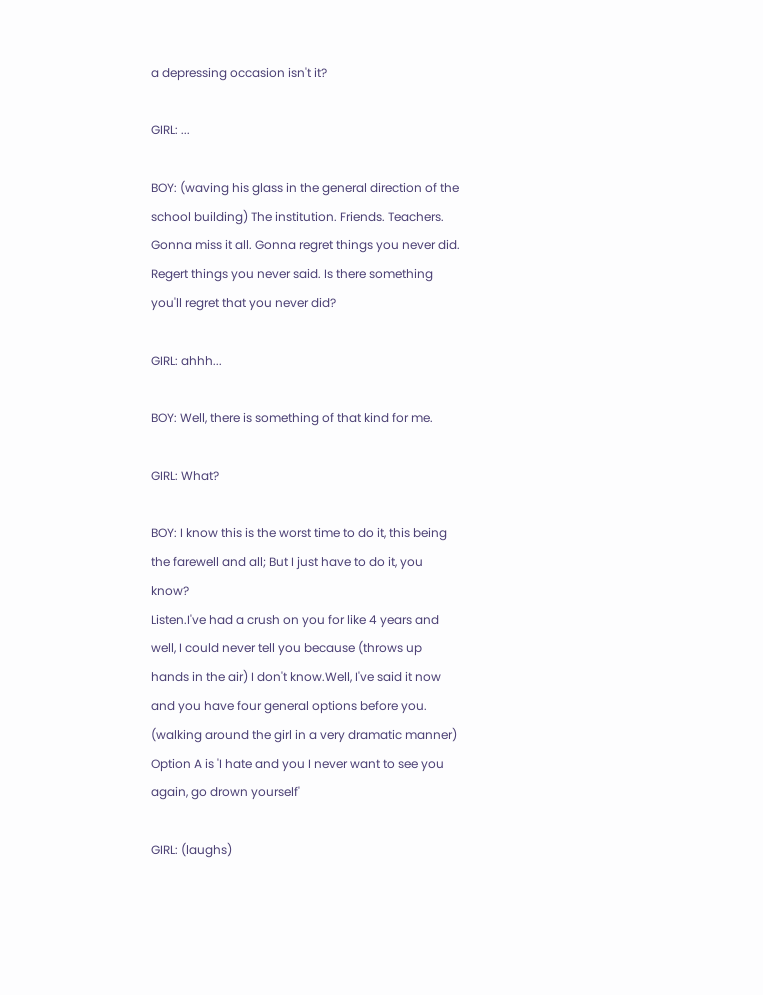a depressing occasion isn't it?

GIRL: ...

BOY: (waving his glass in the general direction of the school building) The institution. Friends. Teachers. Gonna miss it all. Gonna regret things you never did. Regert things you never said. Is there something you'll regret that you never did?

GIRL: ahhh...

BOY: Well, there is something of that kind for me.

GIRL: What?

BOY: I know this is the worst time to do it, this being the farewell and all; But I just have to do it, you know?
Listen.I've had a crush on you for like 4 years and well, I could never tell you because (throws up hands in the air) I don't know.Well, I've said it now and you have four general options before you.
(walking around the girl in a very dramatic manner) Option A is 'I hate and you I never want to see you again, go drown yourself'

GIRL: (laughs)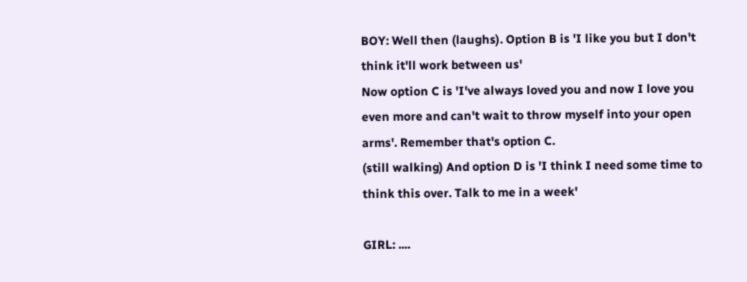BOY: Well then (laughs). Option B is 'I like you but I don't think it'll work between us'
Now option C is 'I've always loved you and now I love you even more and can't wait to throw myself into your open arms'. Remember that's option C.
(still walking) And option D is 'I think I need some time to think this over. Talk to me in a week'

GIRL: ....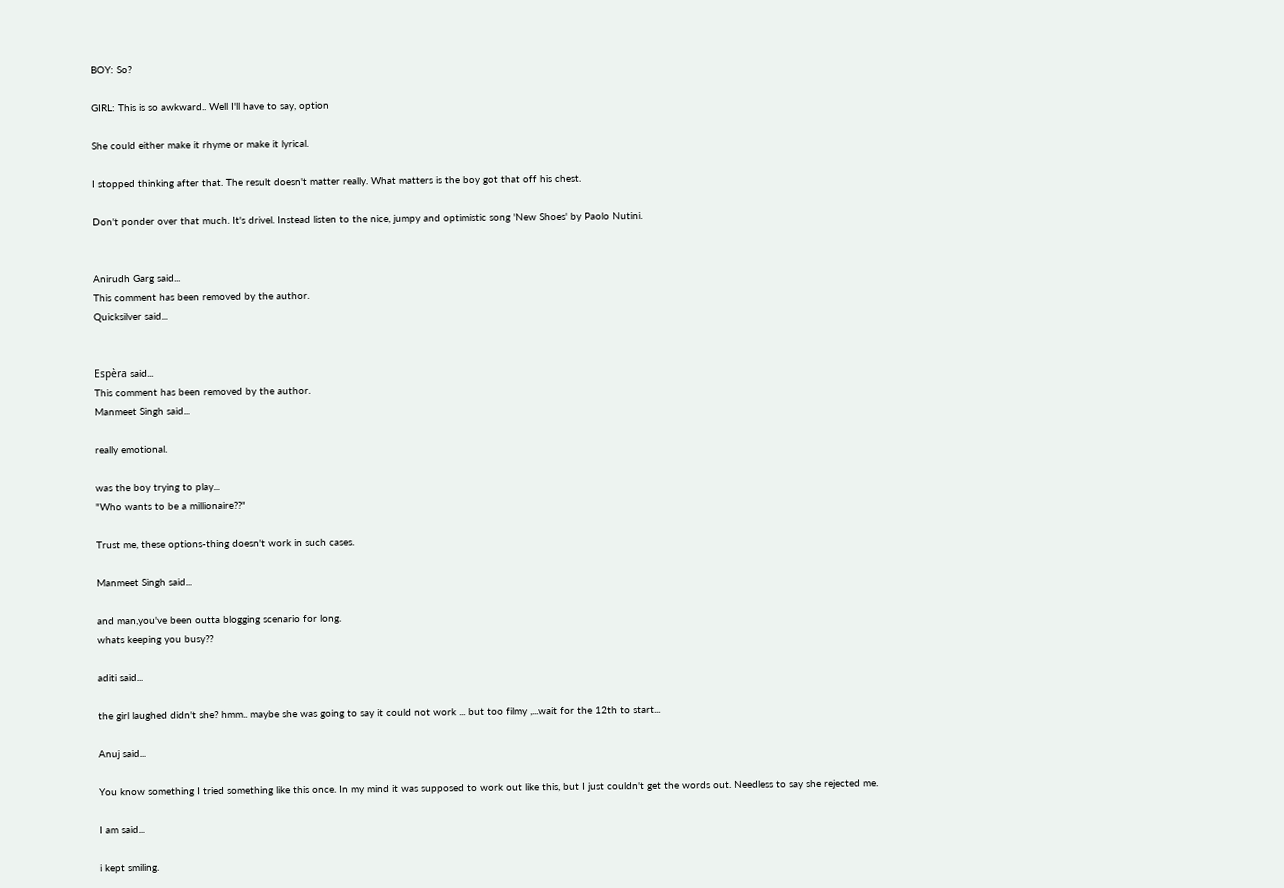BOY: So?

GIRL: This is so awkward.. Well I'll have to say, option

She could either make it rhyme or make it lyrical.

I stopped thinking after that. The result doesn't matter really. What matters is the boy got that off his chest.

Don't ponder over that much. It's drivel. Instead listen to the nice, jumpy and optimistic song 'New Shoes' by Paolo Nutini.


Anirudh Garg said...
This comment has been removed by the author.
Quicksilver said...


Espèra said...
This comment has been removed by the author.
Manmeet Singh said...

really emotional.

was the boy trying to play...
"Who wants to be a millionaire??"

Trust me, these options-thing doesn't work in such cases.

Manmeet Singh said...

and man,you've been outta blogging scenario for long.
whats keeping you busy??

aditi said...

the girl laughed didn't she? hmm.. maybe she was going to say it could not work ... but too filmy ,...wait for the 12th to start...

Anuj said...

You know something I tried something like this once. In my mind it was supposed to work out like this, but I just couldn't get the words out. Needless to say she rejected me.

I am said...

i kept smiling.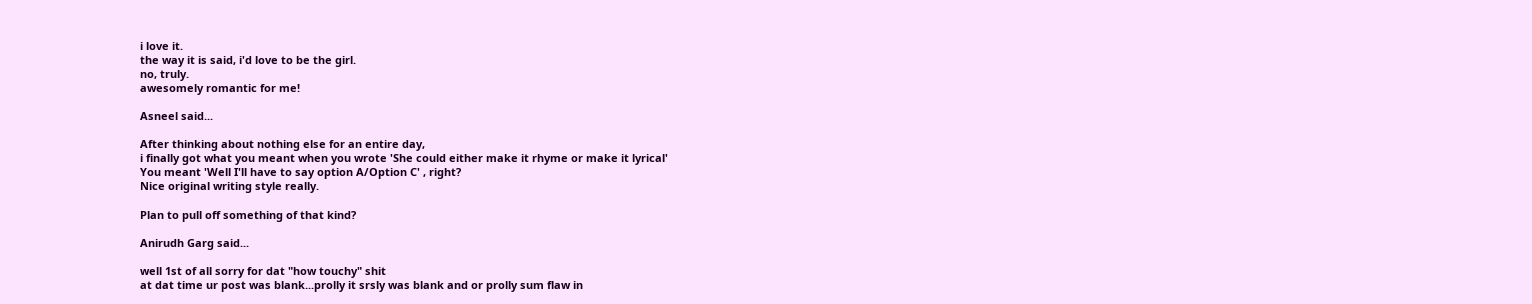i love it.
the way it is said, i'd love to be the girl.
no, truly.
awesomely romantic for me!

Asneel said...

After thinking about nothing else for an entire day,
i finally got what you meant when you wrote 'She could either make it rhyme or make it lyrical'
You meant 'Well I'll have to say option A/Option C' , right?
Nice original writing style really.

Plan to pull off something of that kind?

Anirudh Garg said...

well 1st of all sorry for dat "how touchy" shit
at dat time ur post was blank...prolly it srsly was blank and or prolly sum flaw in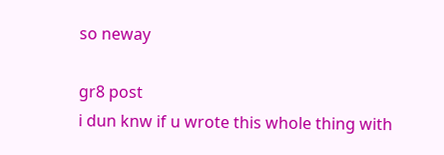so neway

gr8 post
i dun knw if u wrote this whole thing with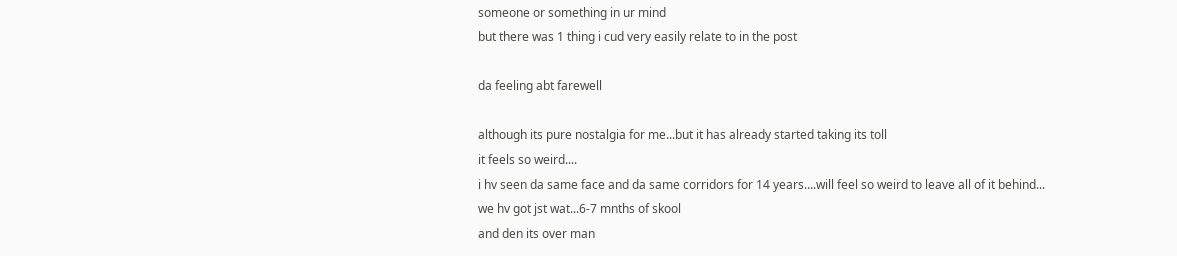someone or something in ur mind
but there was 1 thing i cud very easily relate to in the post

da feeling abt farewell

although its pure nostalgia for me...but it has already started taking its toll
it feels so weird....
i hv seen da same face and da same corridors for 14 years....will feel so weird to leave all of it behind...
we hv got jst wat...6-7 mnths of skool
and den its over man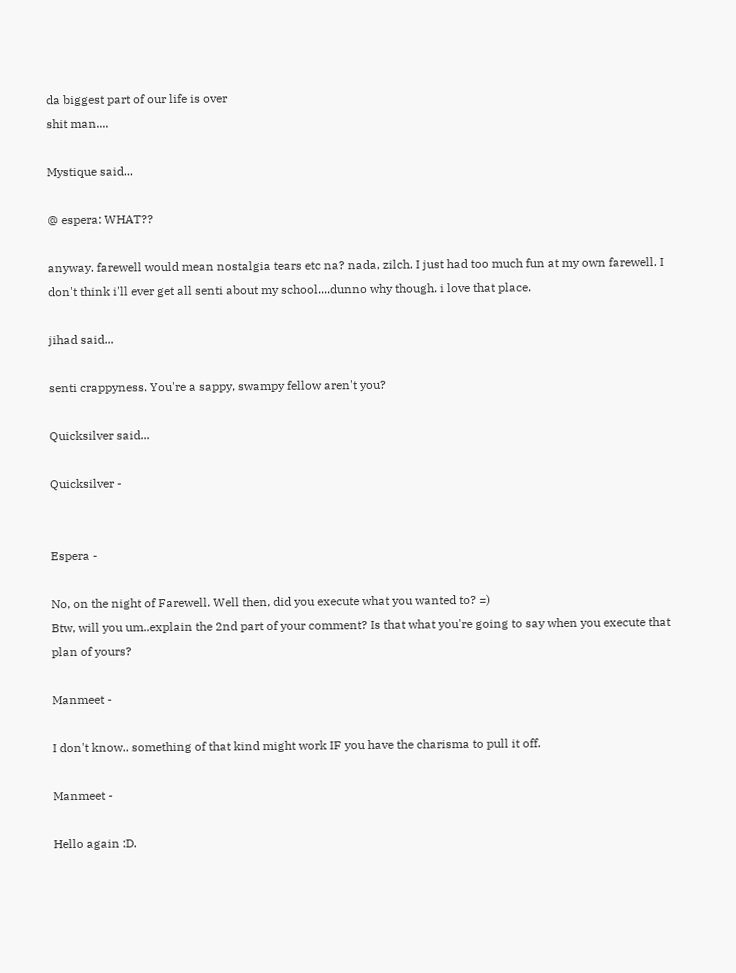da biggest part of our life is over
shit man....

Mystique said...

@ espera: WHAT??

anyway. farewell would mean nostalgia tears etc na? nada, zilch. I just had too much fun at my own farewell. I don't think i'll ever get all senti about my school....dunno why though. i love that place.

jihad said...

senti crappyness. You're a sappy, swampy fellow aren't you?

Quicksilver said...

Quicksilver -


Espera -

No, on the night of Farewell. Well then, did you execute what you wanted to? =)
Btw, will you um..explain the 2nd part of your comment? Is that what you're going to say when you execute that plan of yours?

Manmeet -

I don't know.. something of that kind might work IF you have the charisma to pull it off.

Manmeet -

Hello again :D.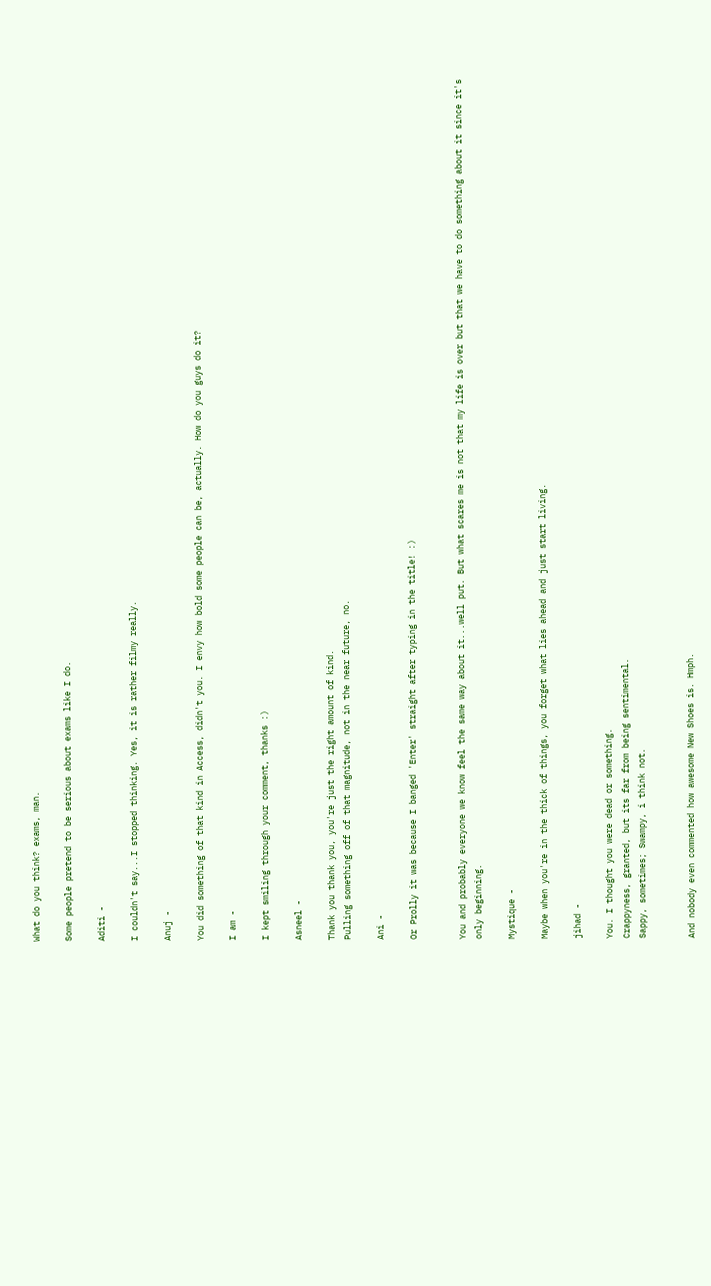What do you think? exams, man.

Some people pretend to be serious about exams like I do.

Aditi -

I couldn't say...I stopped thinking. Yes, it is rather filmy really.

Anuj -

You did something of that kind in Access, didn't you. I envy how bold some people can be, actually. How do you guys do it?

I am -

I kept smiling through your comment, thanks :)

Asneel -

Thank you thank you, you're just the right amount of kind.
Pulling something off of that magnitude, not in the near future, no.

Ani -

Or Prolly it was because I banged 'Enter' straight after typing in the title! :)


You and probably everyone we know feel the same way about it...well put. But what scares me is not that my life is over but that we have to do something about it since it's only beginning.

Mystique -

Maybe when you're in the thick of things, you forget what lies ahead and just start living.

jihad -

You. I thought you were dead or something.
Crappyness, granted, but its far from being sentimental.
Sappy, sometimes; Swampy, i think not.


And nobody even commented how awesome New Shoes is. Hmph.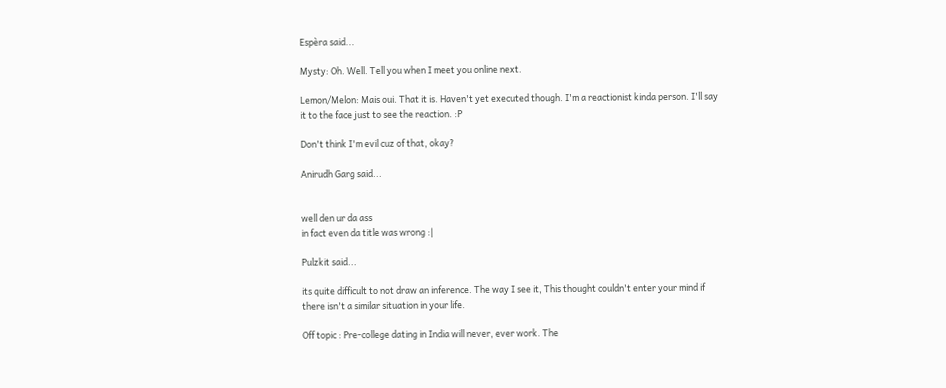Espèra said...

Mysty: Oh. Well. Tell you when I meet you online next.

Lemon/Melon: Mais oui. That it is. Haven't yet executed though. I'm a reactionist kinda person. I'll say it to the face just to see the reaction. :P

Don't think I'm evil cuz of that, okay?

Anirudh Garg said...


well den ur da ass
in fact even da title was wrong :|

Pulzkit said...

its quite difficult to not draw an inference. The way I see it, This thought couldn't enter your mind if there isn't a similar situation in your life.

Off topic : Pre-college dating in India will never, ever work. The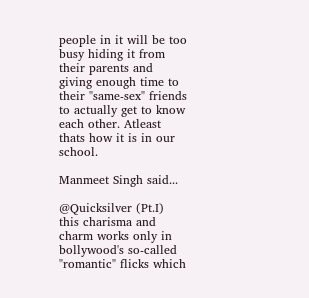people in it will be too busy hiding it from their parents and giving enough time to their "same-sex" friends to actually get to know each other. Atleast thats how it is in our school.

Manmeet Singh said...

@Quicksilver (Pt.I)
this charisma and charm works only in bollywood's so-called "romantic" flicks which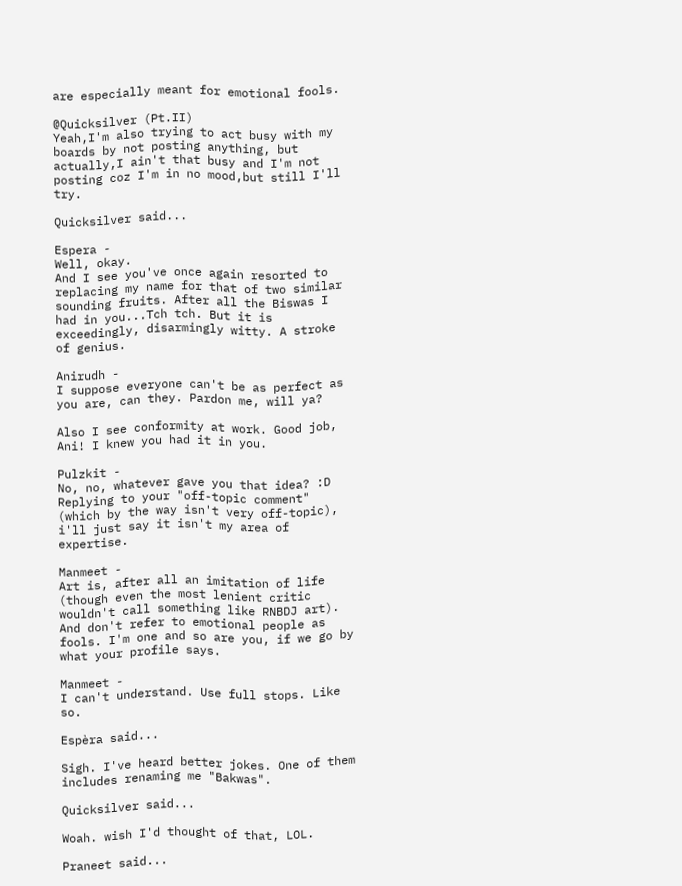are especially meant for emotional fools.

@Quicksilver (Pt.II)
Yeah,I'm also trying to act busy with my boards by not posting anything, but actually,I ain't that busy and I'm not posting coz I'm in no mood,but still I'll try.

Quicksilver said...

Espera -
Well, okay.
And I see you've once again resorted to replacing my name for that of two similar sounding fruits. After all the Biswas I had in you...Tch tch. But it is exceedingly, disarmingly witty. A stroke of genius.

Anirudh -
I suppose everyone can't be as perfect as you are, can they. Pardon me, will ya?

Also I see conformity at work. Good job, Ani! I knew you had it in you.

Pulzkit -
No, no, whatever gave you that idea? :D
Replying to your "off-topic comment" (which by the way isn't very off-topic), i'll just say it isn't my area of expertise.

Manmeet -
Art is, after all an imitation of life (though even the most lenient critic wouldn't call something like RNBDJ art). And don't refer to emotional people as fools. I'm one and so are you, if we go by what your profile says.

Manmeet -
I can't understand. Use full stops. Like so.

Espèra said...

Sigh. I've heard better jokes. One of them includes renaming me "Bakwas".

Quicksilver said...

Woah. wish I'd thought of that, LOL.

Praneet said...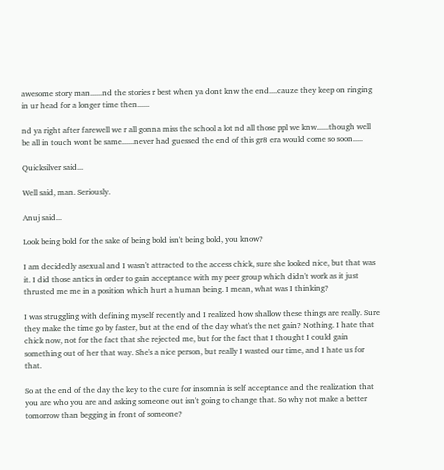awesome story man......nd the stories r best when ya dont knw the end....cauze they keep on ringing in ur head for a longer time then......

nd ya right after farewell we r all gonna miss the school a lot nd all those ppl we knw......though well be all in touch wont be same......never had guessed the end of this gr8 era would come so soon.....

Quicksilver said...

Well said, man. Seriously.

Anuj said...

Look being bold for the sake of being bold isn't being bold, you know?

I am decidedly asexual and I wasn't attracted to the access chick, sure she looked nice, but that was it. I did those antics in order to gain acceptance with my peer group which didn't work as it just thrusted me me in a position which hurt a human being. I mean, what was I thinking?

I was struggling with defining myself recently and I realized how shallow these things are really. Sure they make the time go by faster, but at the end of the day what's the net gain? Nothing. I hate that chick now, not for the fact that she rejected me, but for the fact that I thought I could gain something out of her that way. She's a nice person, but really I wasted our time, and I hate us for that.

So at the end of the day the key to the cure for insomnia is self acceptance and the realization that you are who you are and asking someone out isn't going to change that. So why not make a better tomorrow than begging in front of someone?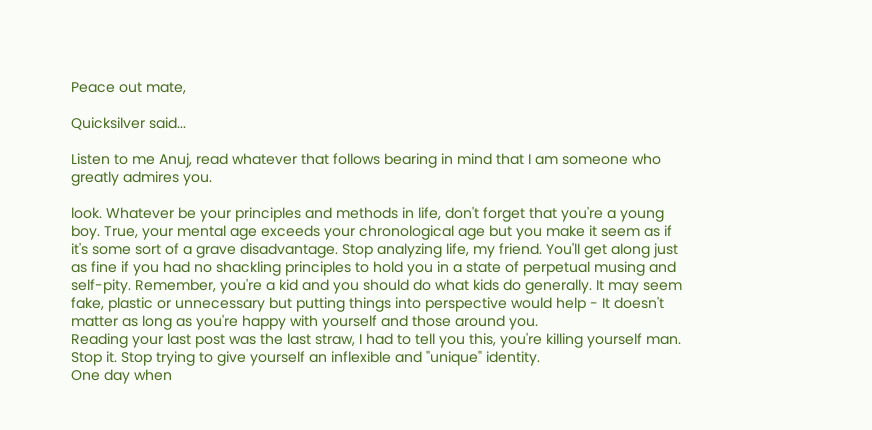Peace out mate,

Quicksilver said...

Listen to me Anuj, read whatever that follows bearing in mind that I am someone who greatly admires you.

look. Whatever be your principles and methods in life, don't forget that you're a young boy. True, your mental age exceeds your chronological age but you make it seem as if it's some sort of a grave disadvantage. Stop analyzing life, my friend. You'll get along just as fine if you had no shackling principles to hold you in a state of perpetual musing and self-pity. Remember, you're a kid and you should do what kids do generally. It may seem fake, plastic or unnecessary but putting things into perspective would help - It doesn't matter as long as you're happy with yourself and those around you.
Reading your last post was the last straw, I had to tell you this, you're killing yourself man. Stop it. Stop trying to give yourself an inflexible and "unique" identity.
One day when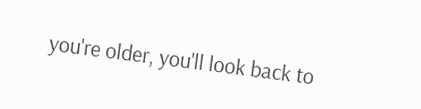you're older, you'll look back to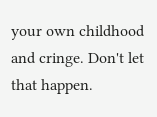your own childhood and cringe. Don't let that happen.